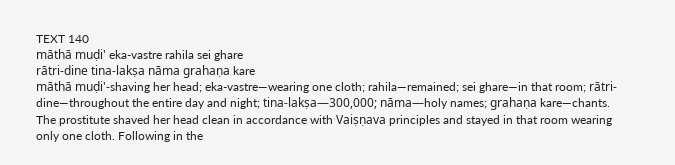TEXT 140
māthā muḍi' eka-vastre rahila sei ghare
rātri-dine tina-lakṣa nāma grahaṇa kare
māthā muḍi'-shaving her head; eka-vastre—wearing one cloth; rahila—remained; sei ghare—in that room; rātri-dine—throughout the entire day and night; tina-lakṣa—300,000; nāma—holy names; grahaṇa kare—chants.
The prostitute shaved her head clean in accordance with Vaiṣṇava principles and stayed in that room wearing only one cloth. Following in the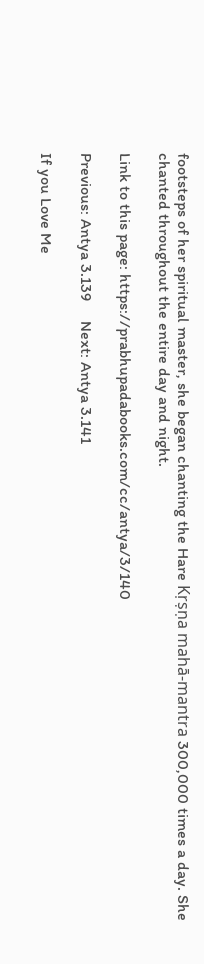footsteps of her spiritual master, she began chanting the Hare Kṛṣṇa mahā-mantra 300,000 times a day. She chanted throughout the entire day and night.

Link to this page: https://prabhupadabooks.com/cc/antya/3/140

Previous: Antya 3.139     Next: Antya 3.141

If you Love Me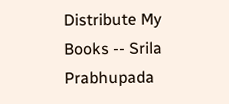Distribute My Books -- Srila Prabhupada